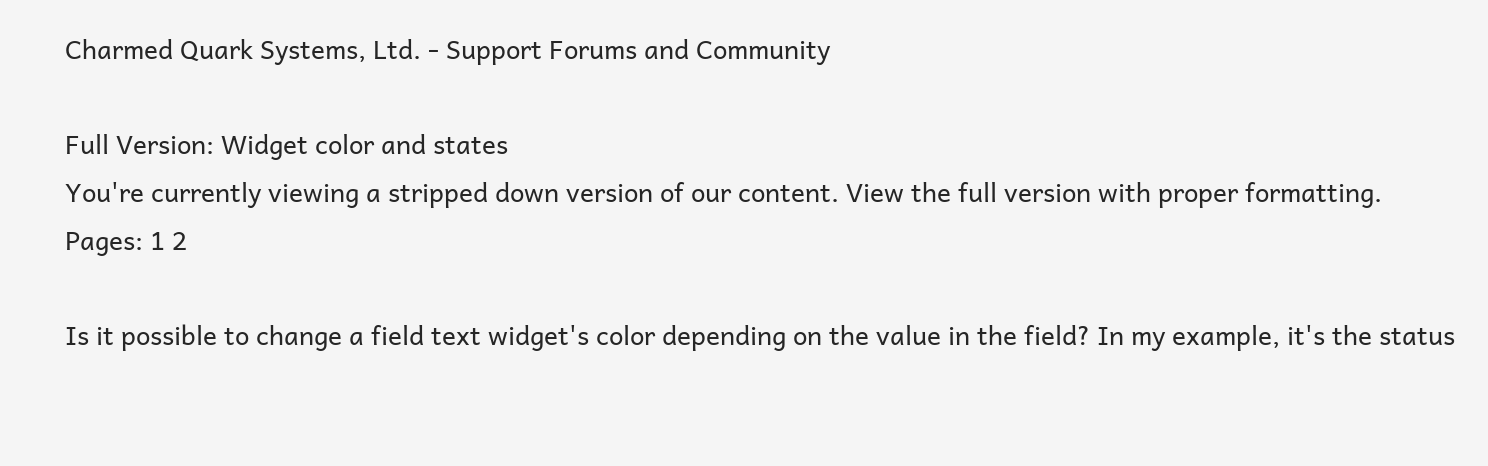Charmed Quark Systems, Ltd. - Support Forums and Community

Full Version: Widget color and states
You're currently viewing a stripped down version of our content. View the full version with proper formatting.
Pages: 1 2

Is it possible to change a field text widget's color depending on the value in the field? In my example, it's the status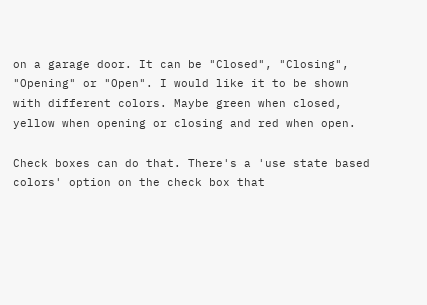on a garage door. It can be "Closed", "Closing", "Opening" or "Open". I would like it to be shown with different colors. Maybe green when closed, yellow when opening or closing and red when open.

Check boxes can do that. There's a 'use state based colors' option on the check box that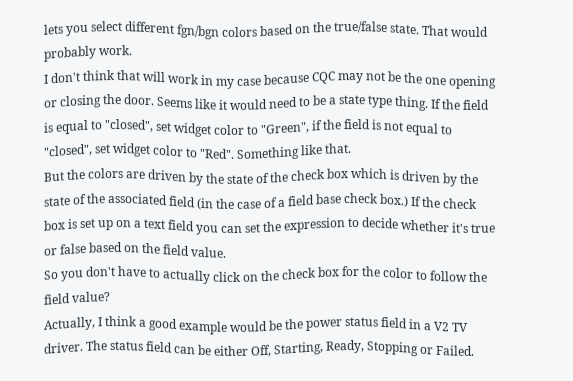lets you select different fgn/bgn colors based on the true/false state. That would probably work.
I don't think that will work in my case because CQC may not be the one opening or closing the door. Seems like it would need to be a state type thing. If the field is equal to "closed", set widget color to "Green", if the field is not equal to "closed", set widget color to "Red". Something like that.
But the colors are driven by the state of the check box which is driven by the state of the associated field (in the case of a field base check box.) If the check box is set up on a text field you can set the expression to decide whether it's true or false based on the field value.
So you don't have to actually click on the check box for the color to follow the field value?
Actually, I think a good example would be the power status field in a V2 TV driver. The status field can be either Off, Starting, Ready, Stopping or Failed.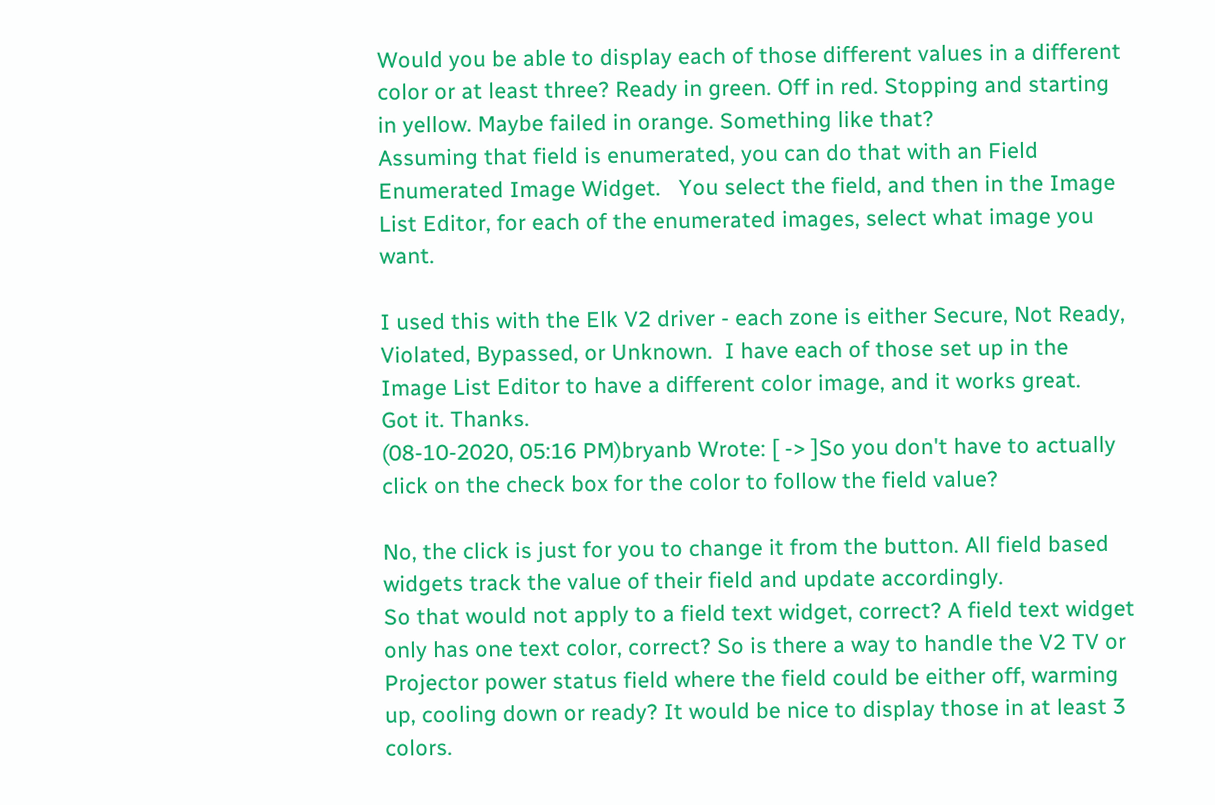Would you be able to display each of those different values in a different color or at least three? Ready in green. Off in red. Stopping and starting in yellow. Maybe failed in orange. Something like that?
Assuming that field is enumerated, you can do that with an Field Enumerated Image Widget.   You select the field, and then in the Image List Editor, for each of the enumerated images, select what image you want.

I used this with the Elk V2 driver - each zone is either Secure, Not Ready, Violated, Bypassed, or Unknown.  I have each of those set up in the Image List Editor to have a different color image, and it works great.
Got it. Thanks.
(08-10-2020, 05:16 PM)bryanb Wrote: [ -> ]So you don't have to actually click on the check box for the color to follow the field value?

No, the click is just for you to change it from the button. All field based widgets track the value of their field and update accordingly.
So that would not apply to a field text widget, correct? A field text widget only has one text color, correct? So is there a way to handle the V2 TV or Projector power status field where the field could be either off, warming up, cooling down or ready? It would be nice to display those in at least 3 colors.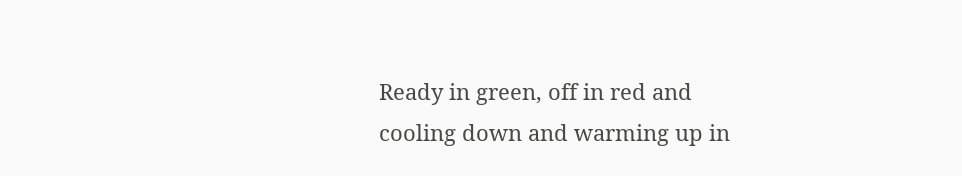Ready in green, off in red and cooling down and warming up in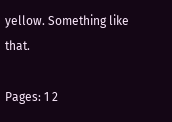yellow. Something like that.

Pages: 1 2